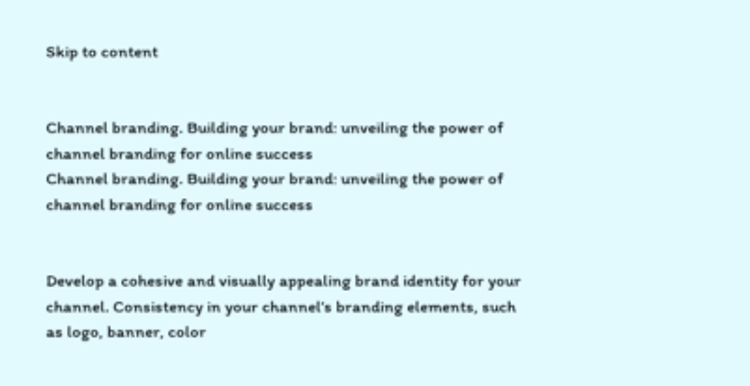Skip to content


Channel branding. Building your brand: unveiling the power of channel branding for online success
Channel branding. Building your brand: unveiling the power of channel branding for online success


Develop a cohesive and visually appealing brand identity for your channel. Consistency in your channel’s branding elements, such as logo, banner, color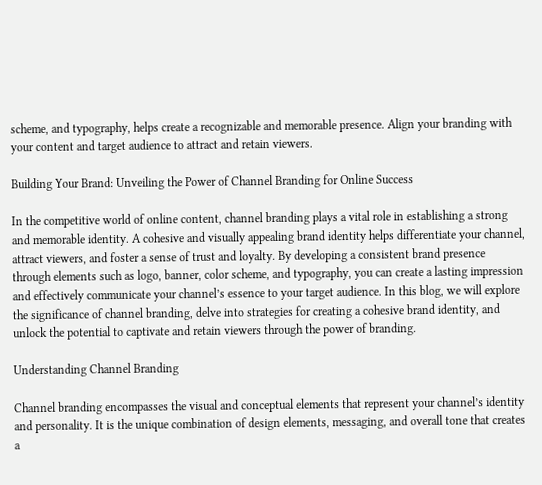scheme, and typography, helps create a recognizable and memorable presence. Align your branding with your content and target audience to attract and retain viewers.

Building Your Brand: Unveiling the Power of Channel Branding for Online Success

In the competitive world of online content, channel branding plays a vital role in establishing a strong and memorable identity. A cohesive and visually appealing brand identity helps differentiate your channel, attract viewers, and foster a sense of trust and loyalty. By developing a consistent brand presence through elements such as logo, banner, color scheme, and typography, you can create a lasting impression and effectively communicate your channel’s essence to your target audience. In this blog, we will explore the significance of channel branding, delve into strategies for creating a cohesive brand identity, and unlock the potential to captivate and retain viewers through the power of branding.

Understanding Channel Branding

Channel branding encompasses the visual and conceptual elements that represent your channel’s identity and personality. It is the unique combination of design elements, messaging, and overall tone that creates a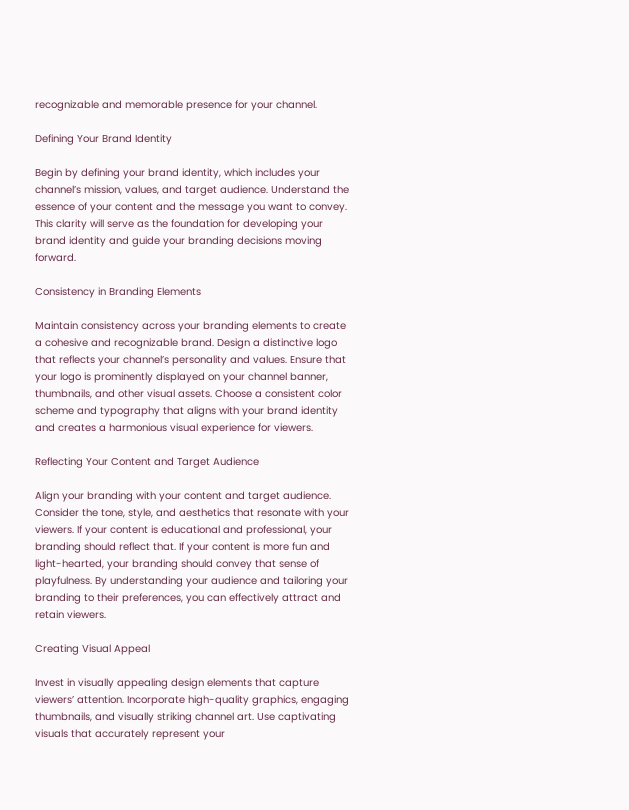recognizable and memorable presence for your channel.

Defining Your Brand Identity

Begin by defining your brand identity, which includes your channel’s mission, values, and target audience. Understand the essence of your content and the message you want to convey. This clarity will serve as the foundation for developing your brand identity and guide your branding decisions moving forward.

Consistency in Branding Elements

Maintain consistency across your branding elements to create a cohesive and recognizable brand. Design a distinctive logo that reflects your channel’s personality and values. Ensure that your logo is prominently displayed on your channel banner, thumbnails, and other visual assets. Choose a consistent color scheme and typography that aligns with your brand identity and creates a harmonious visual experience for viewers.

Reflecting Your Content and Target Audience

Align your branding with your content and target audience. Consider the tone, style, and aesthetics that resonate with your viewers. If your content is educational and professional, your branding should reflect that. If your content is more fun and light-hearted, your branding should convey that sense of playfulness. By understanding your audience and tailoring your branding to their preferences, you can effectively attract and retain viewers.

Creating Visual Appeal

Invest in visually appealing design elements that capture viewers’ attention. Incorporate high-quality graphics, engaging thumbnails, and visually striking channel art. Use captivating visuals that accurately represent your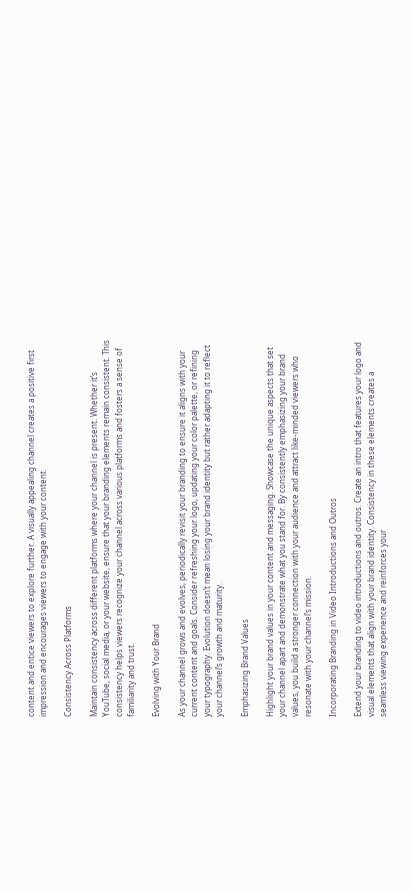content and entice viewers to explore further. A visually appealing channel creates a positive first impression and encourages viewers to engage with your content.

Consistency Across Platforms

Maintain consistency across different platforms where your channel is present. Whether it’s YouTube, social media, or your website, ensure that your branding elements remain consistent. This consistency helps viewers recognize your channel across various platforms and fosters a sense of familiarity and trust.

Evolving with Your Brand

As your channel grows and evolves, periodically revisit your branding to ensure it aligns with your current content and goals. Consider refreshing your logo, updating your color palette, or refining your typography. Evolution doesn’t mean losing your brand identity but rather adapting it to reflect your channel’s growth and maturity.

Emphasizing Brand Values

Highlight your brand values in your content and messaging. Showcase the unique aspects that set your channel apart and demonstrate what you stand for. By consistently emphasizing your brand values, you build a stronger connection with your audience and attract like-minded viewers who resonate with your channel’s mission.

Incorporating Branding in Video Introductions and Outros

Extend your branding to video introductions and outros. Create an intro that features your logo and visual elements that align with your brand identity. Consistency in these elements creates a seamless viewing experience and reinforces your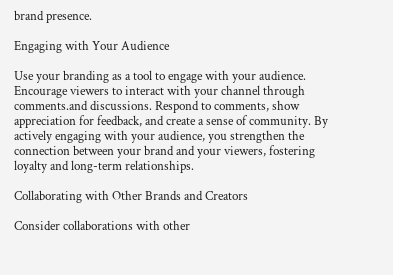brand presence.

Engaging with Your Audience

Use your branding as a tool to engage with your audience. Encourage viewers to interact with your channel through comments.and discussions. Respond to comments, show appreciation for feedback, and create a sense of community. By actively engaging with your audience, you strengthen the connection between your brand and your viewers, fostering loyalty and long-term relationships.

Collaborating with Other Brands and Creators

Consider collaborations with other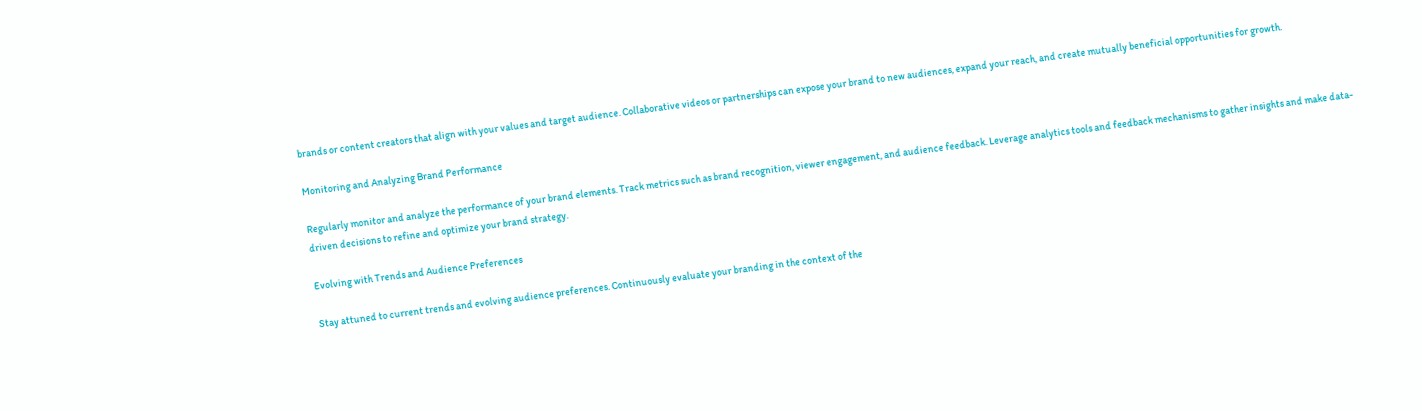brands or content creators that align with your values and target audience. Collaborative videos or partnerships can expose your brand to new audiences, expand your reach, and create mutually beneficial opportunities for growth.

Monitoring and Analyzing Brand Performance

Regularly monitor and analyze the performance of your brand elements. Track metrics such as brand recognition, viewer engagement, and audience feedback. Leverage analytics tools and feedback mechanisms to gather insights and make data-driven decisions to refine and optimize your brand strategy.

Evolving with Trends and Audience Preferences

Stay attuned to current trends and evolving audience preferences. Continuously evaluate your branding in the context of the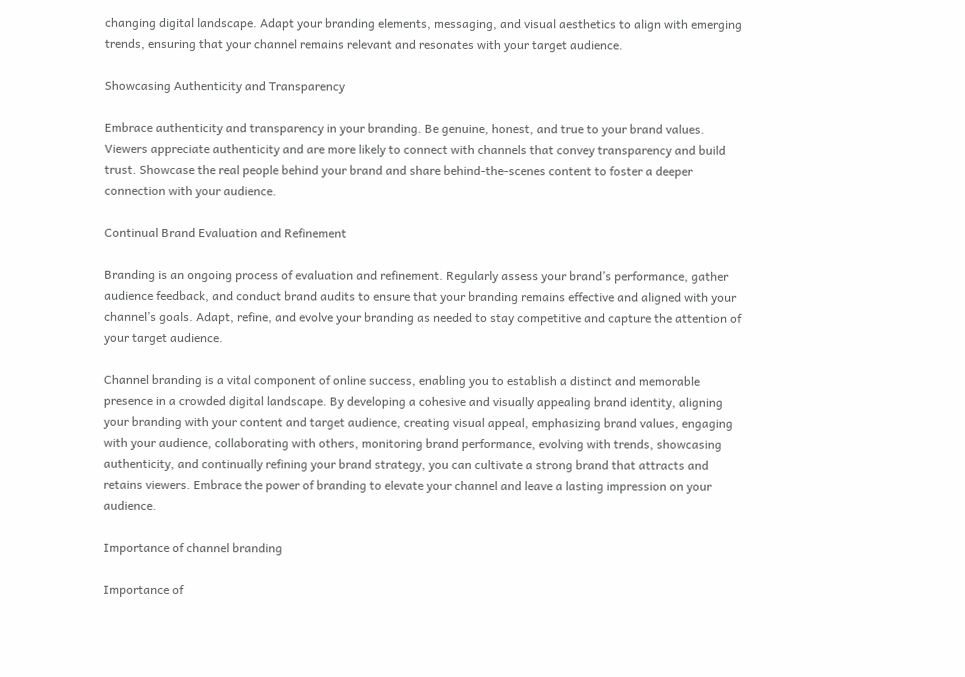changing digital landscape. Adapt your branding elements, messaging, and visual aesthetics to align with emerging trends, ensuring that your channel remains relevant and resonates with your target audience.

Showcasing Authenticity and Transparency

Embrace authenticity and transparency in your branding. Be genuine, honest, and true to your brand values. Viewers appreciate authenticity and are more likely to connect with channels that convey transparency and build trust. Showcase the real people behind your brand and share behind-the-scenes content to foster a deeper connection with your audience.

Continual Brand Evaluation and Refinement

Branding is an ongoing process of evaluation and refinement. Regularly assess your brand’s performance, gather audience feedback, and conduct brand audits to ensure that your branding remains effective and aligned with your channel’s goals. Adapt, refine, and evolve your branding as needed to stay competitive and capture the attention of your target audience.

Channel branding is a vital component of online success, enabling you to establish a distinct and memorable presence in a crowded digital landscape. By developing a cohesive and visually appealing brand identity, aligning your branding with your content and target audience, creating visual appeal, emphasizing brand values, engaging with your audience, collaborating with others, monitoring brand performance, evolving with trends, showcasing authenticity, and continually refining your brand strategy, you can cultivate a strong brand that attracts and retains viewers. Embrace the power of branding to elevate your channel and leave a lasting impression on your audience.

Importance of channel branding

Importance of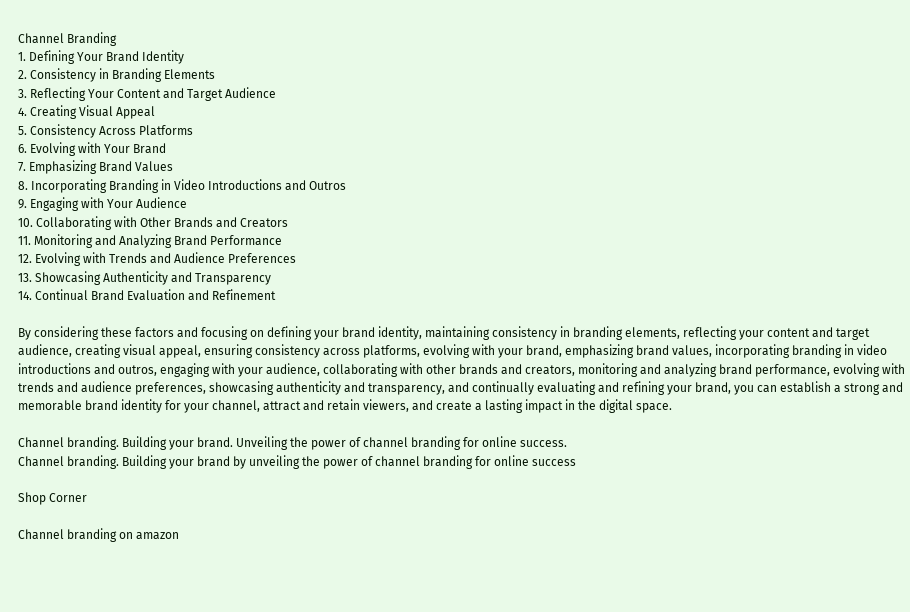Channel Branding
1. Defining Your Brand Identity
2. Consistency in Branding Elements
3. Reflecting Your Content and Target Audience
4. Creating Visual Appeal
5. Consistency Across Platforms
6. Evolving with Your Brand
7. Emphasizing Brand Values
8. Incorporating Branding in Video Introductions and Outros
9. Engaging with Your Audience
10. Collaborating with Other Brands and Creators
11. Monitoring and Analyzing Brand Performance
12. Evolving with Trends and Audience Preferences
13. Showcasing Authenticity and Transparency
14. Continual Brand Evaluation and Refinement

By considering these factors and focusing on defining your brand identity, maintaining consistency in branding elements, reflecting your content and target audience, creating visual appeal, ensuring consistency across platforms, evolving with your brand, emphasizing brand values, incorporating branding in video introductions and outros, engaging with your audience, collaborating with other brands and creators, monitoring and analyzing brand performance, evolving with trends and audience preferences, showcasing authenticity and transparency, and continually evaluating and refining your brand, you can establish a strong and memorable brand identity for your channel, attract and retain viewers, and create a lasting impact in the digital space.

Channel branding. Building your brand. Unveiling the power of channel branding for online success.
Channel branding. Building your brand by unveiling the power of channel branding for online success

Shop Corner

Channel branding on amazon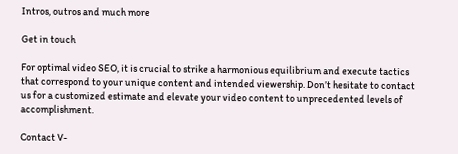Intros, outros and much more

Get in touch

For optimal video SEO, it is crucial to strike a harmonious equilibrium and execute tactics that correspond to your unique content and intended viewership. Don’t hesitate to contact us for a customized estimate and elevate your video content to unprecedented levels of accomplishment.

Contact V-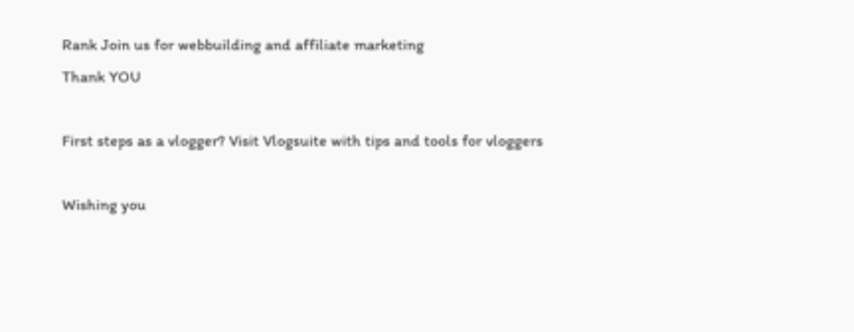Rank Join us for webbuilding and affiliate marketing
Thank YOU

First steps as a vlogger? Visit Vlogsuite with tips and tools for vloggers

Wishing you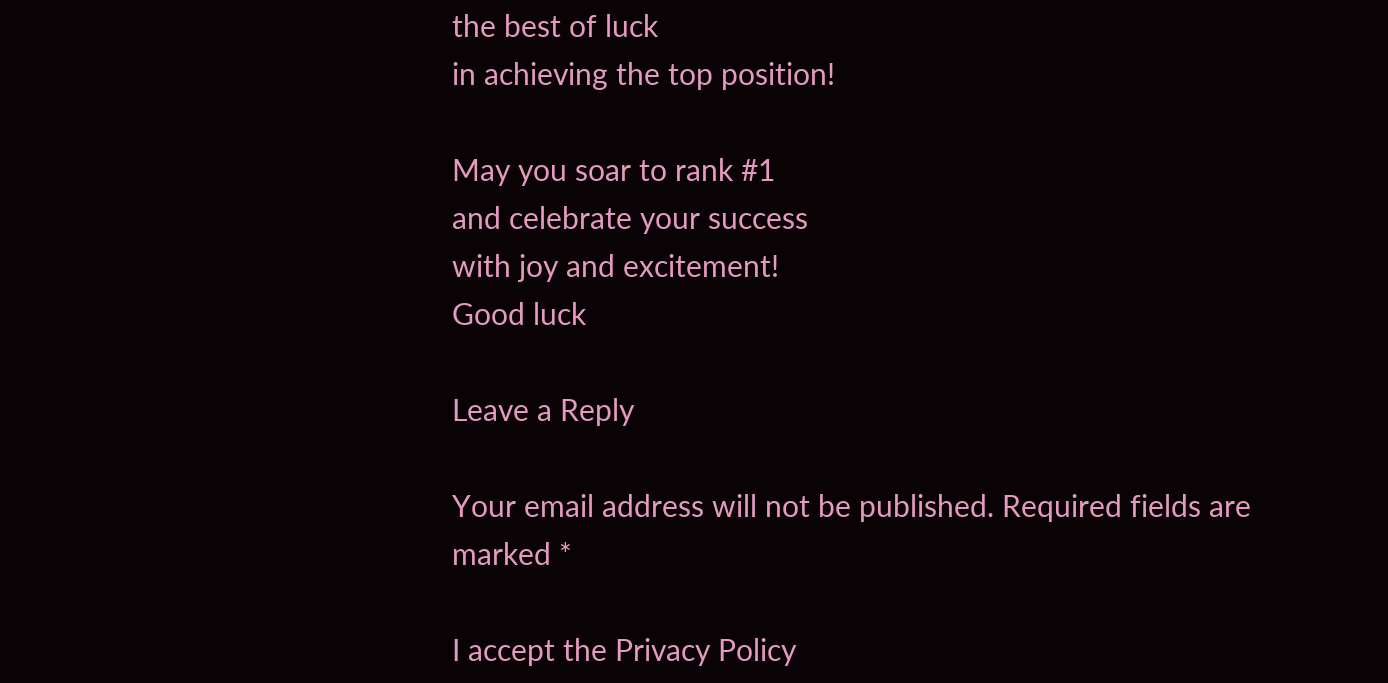the best of luck
in achieving the top position!

May you soar to rank #1
and celebrate your success
with joy and excitement!
Good luck

Leave a Reply

Your email address will not be published. Required fields are marked *

I accept the Privacy Policy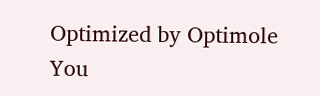Optimized by Optimole
You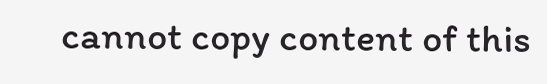cannot copy content of this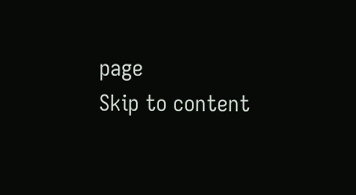page
Skip to content